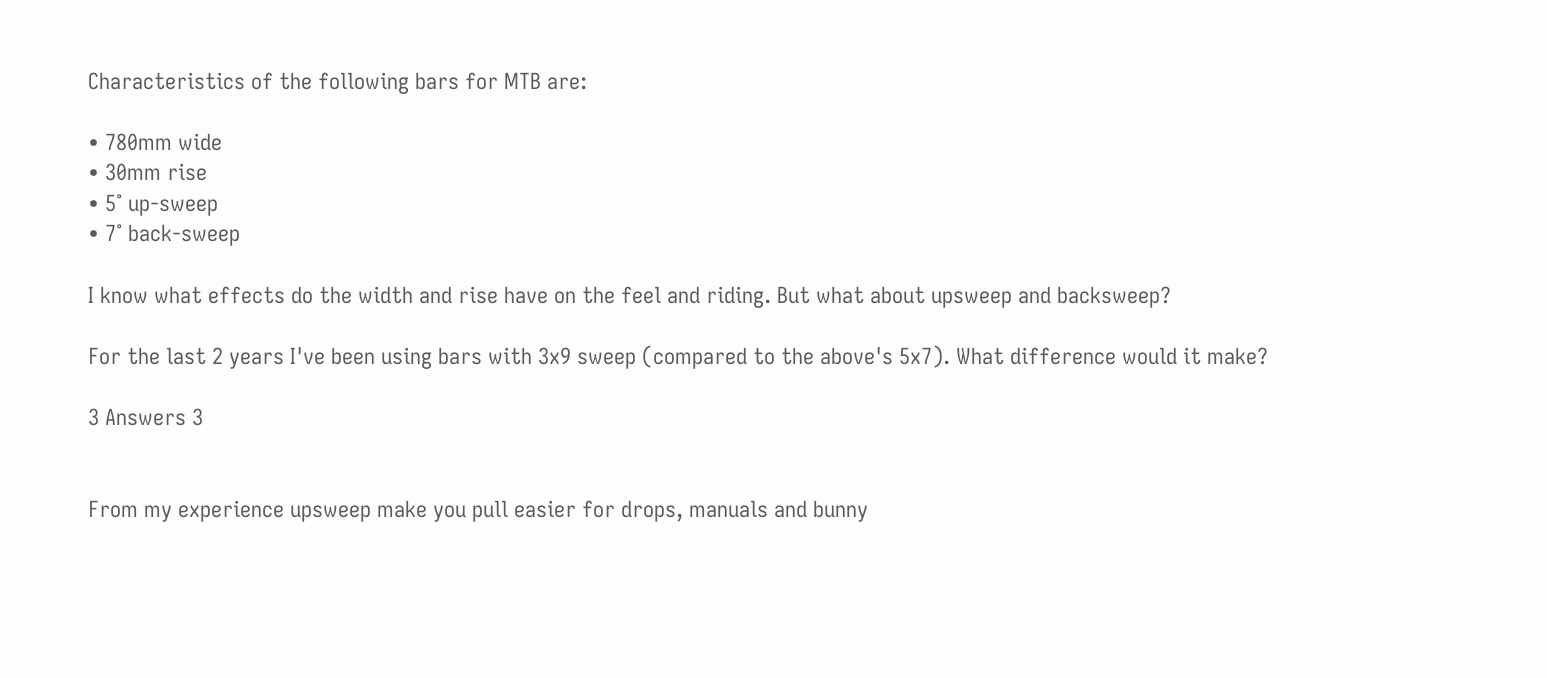Characteristics of the following bars for MTB are:

• 780mm wide
• 30mm rise
• 5˚ up-sweep
• 7˚ back-sweep

I know what effects do the width and rise have on the feel and riding. But what about upsweep and backsweep?

For the last 2 years I've been using bars with 3x9 sweep (compared to the above's 5x7). What difference would it make?

3 Answers 3


From my experience upsweep make you pull easier for drops, manuals and bunny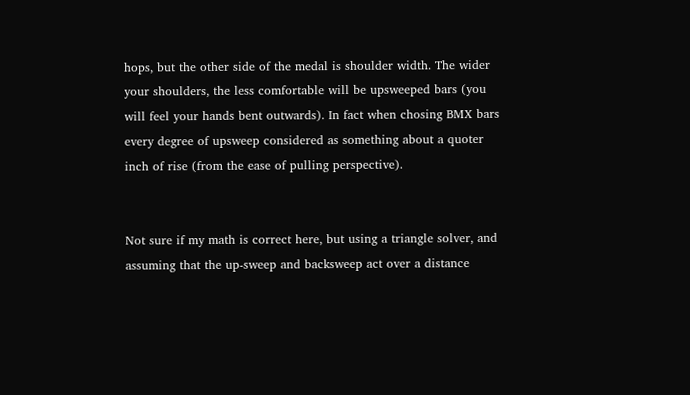hops, but the other side of the medal is shoulder width. The wider your shoulders, the less comfortable will be upsweeped bars (you will feel your hands bent outwards). In fact when chosing BMX bars every degree of upsweep considered as something about a quoter inch of rise (from the ease of pulling perspective).


Not sure if my math is correct here, but using a triangle solver, and assuming that the up-sweep and backsweep act over a distance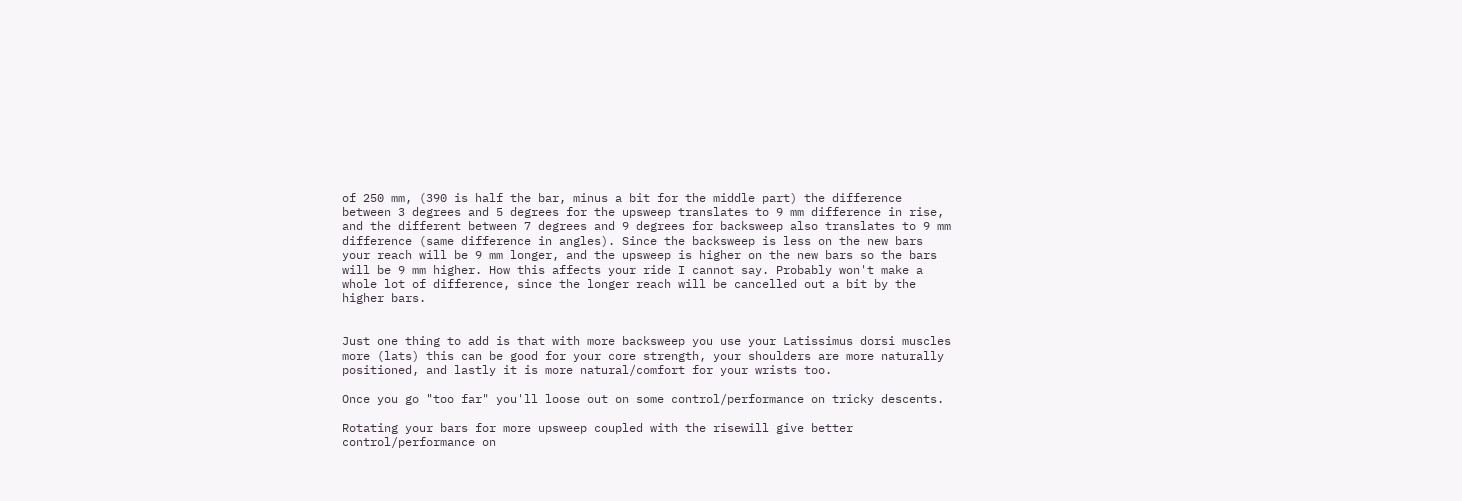of 250 mm, (390 is half the bar, minus a bit for the middle part) the difference between 3 degrees and 5 degrees for the upsweep translates to 9 mm difference in rise, and the different between 7 degrees and 9 degrees for backsweep also translates to 9 mm difference (same difference in angles). Since the backsweep is less on the new bars your reach will be 9 mm longer, and the upsweep is higher on the new bars so the bars will be 9 mm higher. How this affects your ride I cannot say. Probably won't make a whole lot of difference, since the longer reach will be cancelled out a bit by the higher bars.


Just one thing to add is that with more backsweep you use your Latissimus dorsi muscles more (lats) this can be good for your core strength, your shoulders are more naturally positioned, and lastly it is more natural/comfort for your wrists too.

Once you go "too far" you'll loose out on some control/performance on tricky descents.

Rotating your bars for more upsweep coupled with the risewill give better control/performance on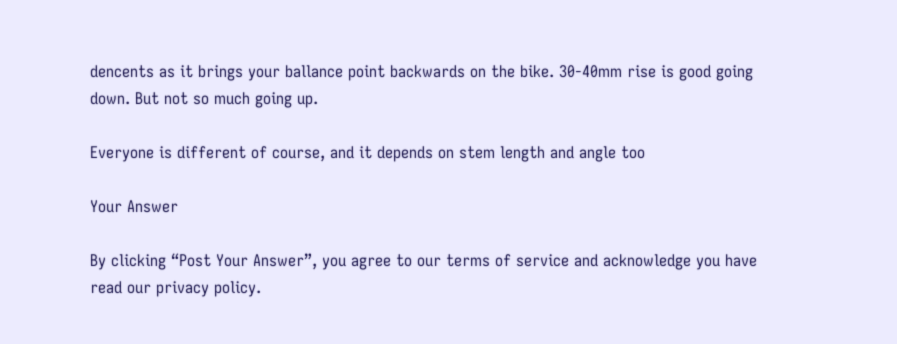dencents as it brings your ballance point backwards on the bike. 30-40mm rise is good going down. But not so much going up.

Everyone is different of course, and it depends on stem length and angle too

Your Answer

By clicking “Post Your Answer”, you agree to our terms of service and acknowledge you have read our privacy policy.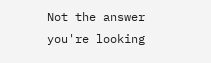Not the answer you're looking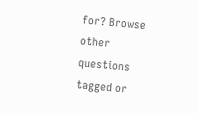for? Browse other questions tagged or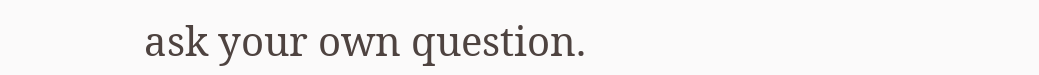ask your own question.